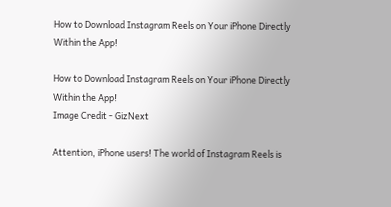How to Download Instagram Reels on Your iPhone Directly Within the App!

How to Download Instagram Reels on Your iPhone Directly Within the App!
Image Credit - GizNext

Attention, iPhone users! The world of Instagram Reels is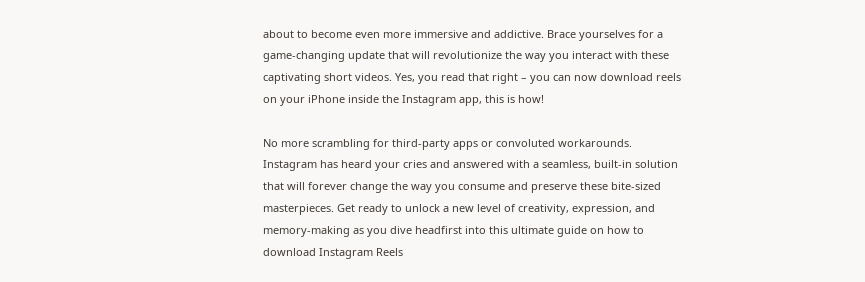about to become even more immersive and addictive. Brace yourselves for a game-changing update that will revolutionize the way you interact with these captivating short videos. Yes, you read that right – you can now download reels on your iPhone inside the Instagram app, this is how!

No more scrambling for third-party apps or convoluted workarounds. Instagram has heard your cries and answered with a seamless, built-in solution that will forever change the way you consume and preserve these bite-sized masterpieces. Get ready to unlock a new level of creativity, expression, and memory-making as you dive headfirst into this ultimate guide on how to download Instagram Reels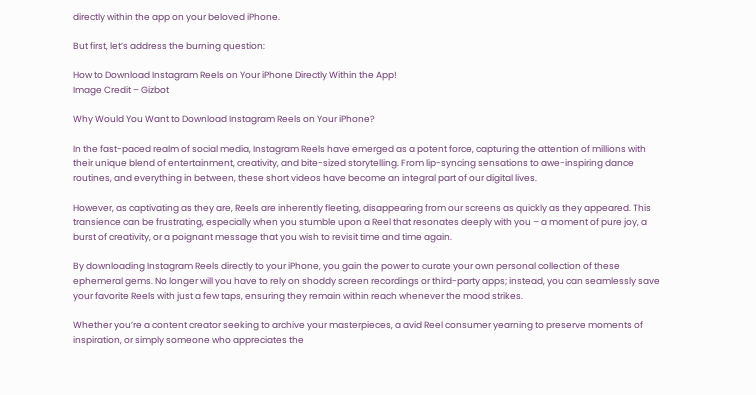directly within the app on your beloved iPhone.

But first, let’s address the burning question:

How to Download Instagram Reels on Your iPhone Directly Within the App!
Image Credit – Gizbot

Why Would You Want to Download Instagram Reels on Your iPhone?

In the fast-paced realm of social media, Instagram Reels have emerged as a potent force, capturing the attention of millions with their unique blend of entertainment, creativity, and bite-sized storytelling. From lip-syncing sensations to awe-inspiring dance routines, and everything in between, these short videos have become an integral part of our digital lives.

However, as captivating as they are, Reels are inherently fleeting, disappearing from our screens as quickly as they appeared. This transience can be frustrating, especially when you stumble upon a Reel that resonates deeply with you – a moment of pure joy, a burst of creativity, or a poignant message that you wish to revisit time and time again.

By downloading Instagram Reels directly to your iPhone, you gain the power to curate your own personal collection of these ephemeral gems. No longer will you have to rely on shoddy screen recordings or third-party apps; instead, you can seamlessly save your favorite Reels with just a few taps, ensuring they remain within reach whenever the mood strikes.

Whether you’re a content creator seeking to archive your masterpieces, a avid Reel consumer yearning to preserve moments of inspiration, or simply someone who appreciates the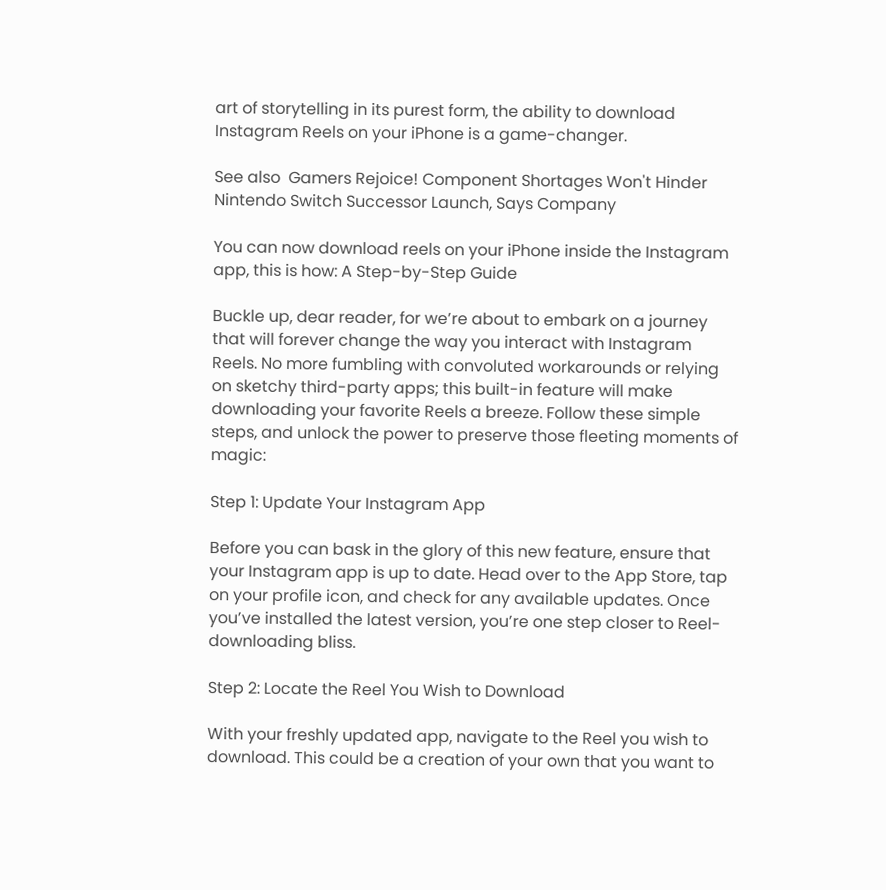art of storytelling in its purest form, the ability to download Instagram Reels on your iPhone is a game-changer.

See also  Gamers Rejoice! Component Shortages Won't Hinder Nintendo Switch Successor Launch, Says Company

You can now download reels on your iPhone inside the Instagram app, this is how: A Step-by-Step Guide

Buckle up, dear reader, for we’re about to embark on a journey that will forever change the way you interact with Instagram Reels. No more fumbling with convoluted workarounds or relying on sketchy third-party apps; this built-in feature will make downloading your favorite Reels a breeze. Follow these simple steps, and unlock the power to preserve those fleeting moments of magic:

Step 1: Update Your Instagram App

Before you can bask in the glory of this new feature, ensure that your Instagram app is up to date. Head over to the App Store, tap on your profile icon, and check for any available updates. Once you’ve installed the latest version, you’re one step closer to Reel-downloading bliss.

Step 2: Locate the Reel You Wish to Download

With your freshly updated app, navigate to the Reel you wish to download. This could be a creation of your own that you want to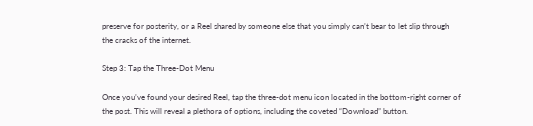preserve for posterity, or a Reel shared by someone else that you simply can’t bear to let slip through the cracks of the internet.

Step 3: Tap the Three-Dot Menu

Once you’ve found your desired Reel, tap the three-dot menu icon located in the bottom-right corner of the post. This will reveal a plethora of options, including the coveted “Download” button.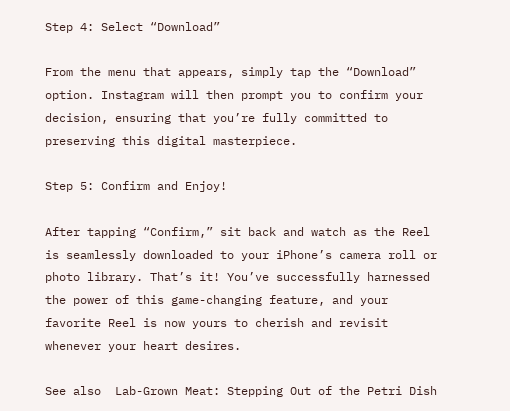Step 4: Select “Download”

From the menu that appears, simply tap the “Download” option. Instagram will then prompt you to confirm your decision, ensuring that you’re fully committed to preserving this digital masterpiece.

Step 5: Confirm and Enjoy!

After tapping “Confirm,” sit back and watch as the Reel is seamlessly downloaded to your iPhone’s camera roll or photo library. That’s it! You’ve successfully harnessed the power of this game-changing feature, and your favorite Reel is now yours to cherish and revisit whenever your heart desires.

See also  Lab-Grown Meat: Stepping Out of the Petri Dish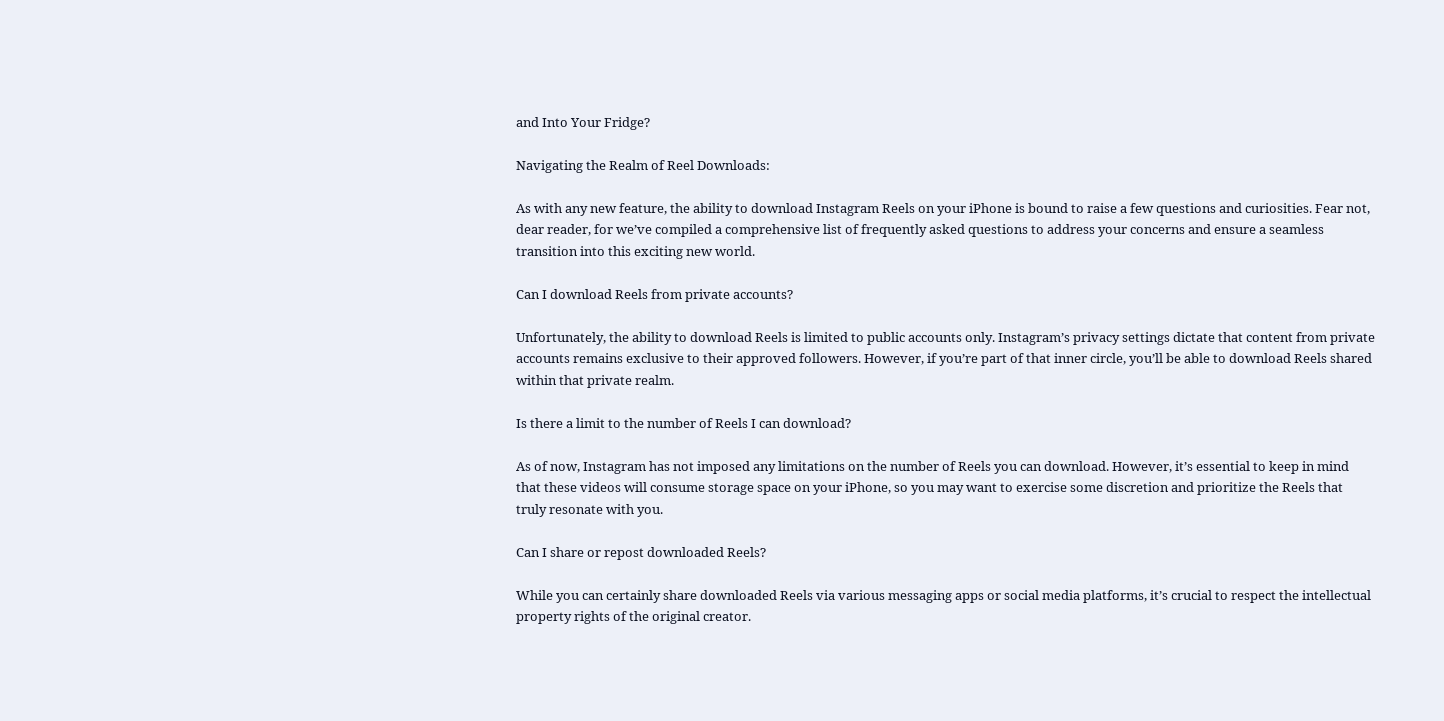and Into Your Fridge?

Navigating the Realm of Reel Downloads:

As with any new feature, the ability to download Instagram Reels on your iPhone is bound to raise a few questions and curiosities. Fear not, dear reader, for we’ve compiled a comprehensive list of frequently asked questions to address your concerns and ensure a seamless transition into this exciting new world.

Can I download Reels from private accounts?

Unfortunately, the ability to download Reels is limited to public accounts only. Instagram’s privacy settings dictate that content from private accounts remains exclusive to their approved followers. However, if you’re part of that inner circle, you’ll be able to download Reels shared within that private realm.

Is there a limit to the number of Reels I can download?

As of now, Instagram has not imposed any limitations on the number of Reels you can download. However, it’s essential to keep in mind that these videos will consume storage space on your iPhone, so you may want to exercise some discretion and prioritize the Reels that truly resonate with you.

Can I share or repost downloaded Reels?

While you can certainly share downloaded Reels via various messaging apps or social media platforms, it’s crucial to respect the intellectual property rights of the original creator.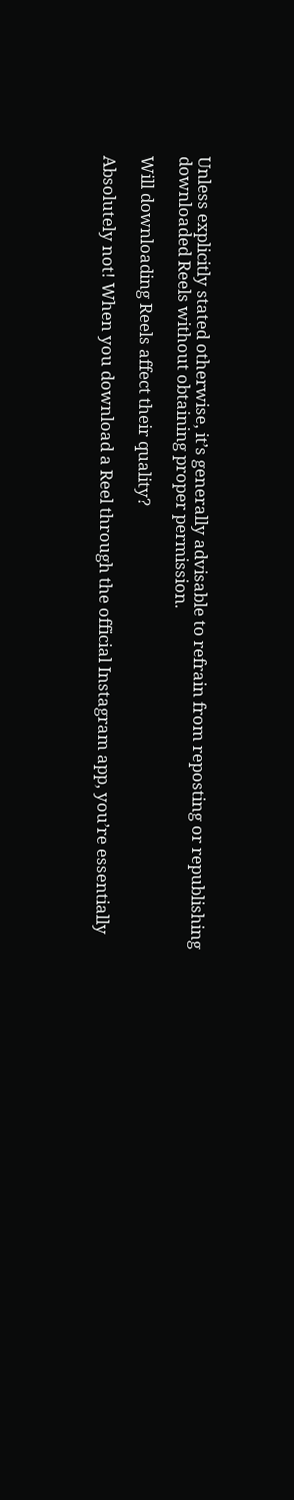Unless explicitly stated otherwise, it’s generally advisable to refrain from reposting or republishing downloaded Reels without obtaining proper permission.

Will downloading Reels affect their quality?

Absolutely not! When you download a Reel through the official Instagram app, you’re essentially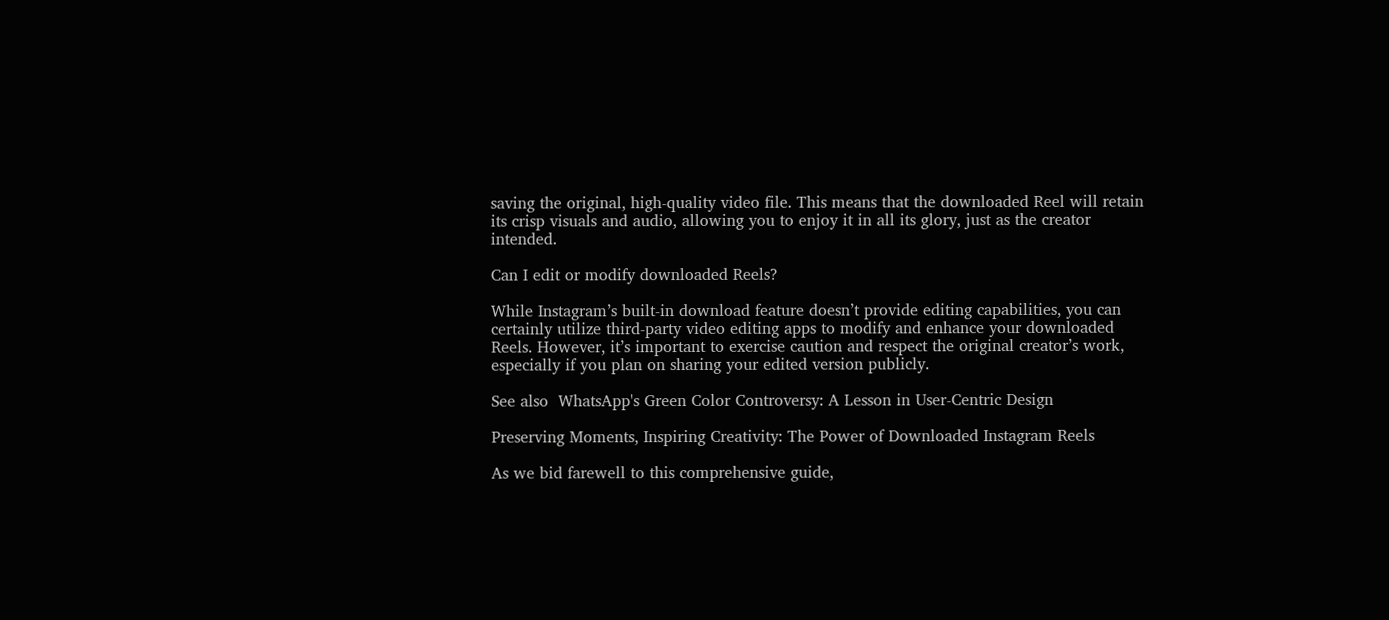saving the original, high-quality video file. This means that the downloaded Reel will retain its crisp visuals and audio, allowing you to enjoy it in all its glory, just as the creator intended.

Can I edit or modify downloaded Reels?

While Instagram’s built-in download feature doesn’t provide editing capabilities, you can certainly utilize third-party video editing apps to modify and enhance your downloaded Reels. However, it’s important to exercise caution and respect the original creator’s work, especially if you plan on sharing your edited version publicly.

See also  WhatsApp's Green Color Controversy: A Lesson in User-Centric Design

Preserving Moments, Inspiring Creativity: The Power of Downloaded Instagram Reels

As we bid farewell to this comprehensive guide,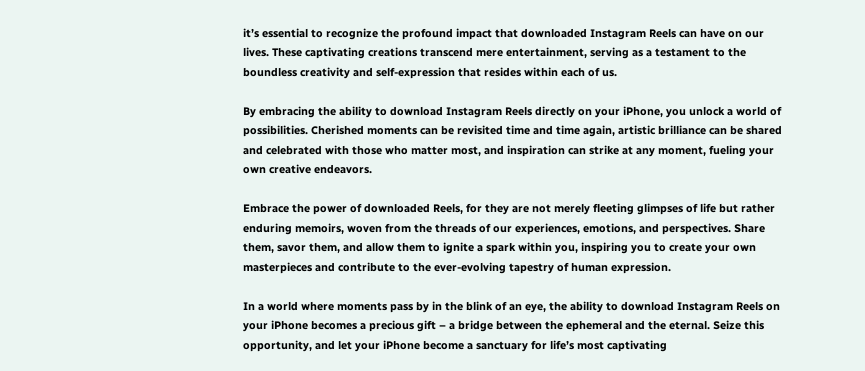it’s essential to recognize the profound impact that downloaded Instagram Reels can have on our lives. These captivating creations transcend mere entertainment, serving as a testament to the boundless creativity and self-expression that resides within each of us.

By embracing the ability to download Instagram Reels directly on your iPhone, you unlock a world of possibilities. Cherished moments can be revisited time and time again, artistic brilliance can be shared and celebrated with those who matter most, and inspiration can strike at any moment, fueling your own creative endeavors.

Embrace the power of downloaded Reels, for they are not merely fleeting glimpses of life but rather enduring memoirs, woven from the threads of our experiences, emotions, and perspectives. Share them, savor them, and allow them to ignite a spark within you, inspiring you to create your own masterpieces and contribute to the ever-evolving tapestry of human expression.

In a world where moments pass by in the blink of an eye, the ability to download Instagram Reels on your iPhone becomes a precious gift – a bridge between the ephemeral and the eternal. Seize this opportunity, and let your iPhone become a sanctuary for life’s most captivating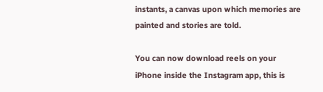instants, a canvas upon which memories are painted and stories are told.

You can now download reels on your iPhone inside the Instagram app, this is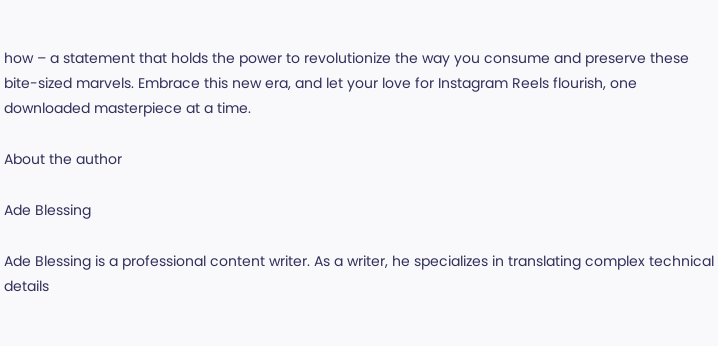how – a statement that holds the power to revolutionize the way you consume and preserve these bite-sized marvels. Embrace this new era, and let your love for Instagram Reels flourish, one downloaded masterpiece at a time.

About the author

Ade Blessing

Ade Blessing is a professional content writer. As a writer, he specializes in translating complex technical details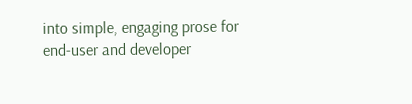into simple, engaging prose for end-user and developer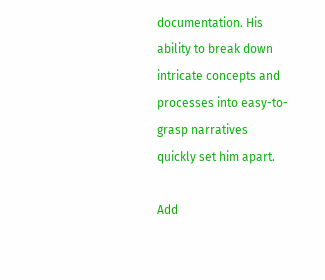documentation. His ability to break down intricate concepts and processes into easy-to-grasp narratives quickly set him apart.

Add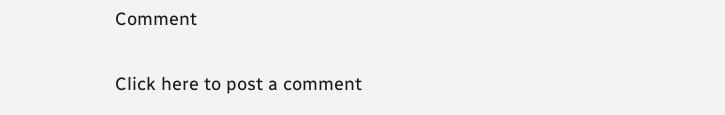Comment

Click here to post a comment